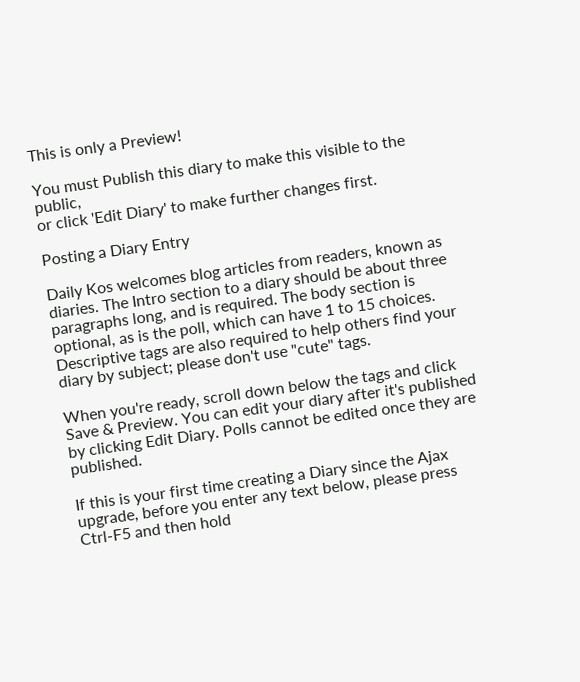This is only a Preview!

You must Publish this diary to make this visible to the public,
or click 'Edit Diary' to make further changes first.

Posting a Diary Entry

Daily Kos welcomes blog articles from readers, known as diaries. The Intro section to a diary should be about three paragraphs long, and is required. The body section is optional, as is the poll, which can have 1 to 15 choices. Descriptive tags are also required to help others find your diary by subject; please don't use "cute" tags.

When you're ready, scroll down below the tags and click Save & Preview. You can edit your diary after it's published by clicking Edit Diary. Polls cannot be edited once they are published.

If this is your first time creating a Diary since the Ajax upgrade, before you enter any text below, please press Ctrl-F5 and then hold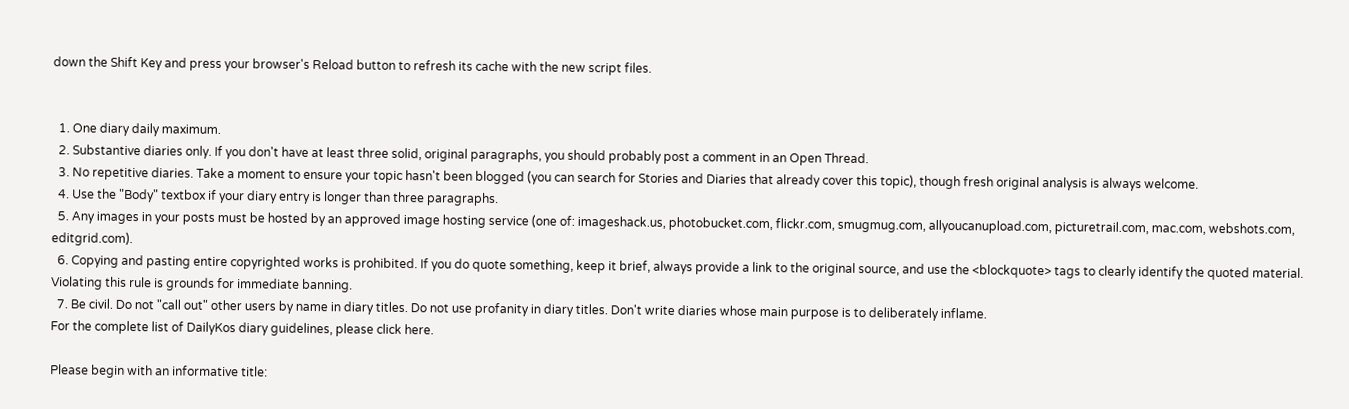down the Shift Key and press your browser's Reload button to refresh its cache with the new script files.


  1. One diary daily maximum.
  2. Substantive diaries only. If you don't have at least three solid, original paragraphs, you should probably post a comment in an Open Thread.
  3. No repetitive diaries. Take a moment to ensure your topic hasn't been blogged (you can search for Stories and Diaries that already cover this topic), though fresh original analysis is always welcome.
  4. Use the "Body" textbox if your diary entry is longer than three paragraphs.
  5. Any images in your posts must be hosted by an approved image hosting service (one of: imageshack.us, photobucket.com, flickr.com, smugmug.com, allyoucanupload.com, picturetrail.com, mac.com, webshots.com, editgrid.com).
  6. Copying and pasting entire copyrighted works is prohibited. If you do quote something, keep it brief, always provide a link to the original source, and use the <blockquote> tags to clearly identify the quoted material. Violating this rule is grounds for immediate banning.
  7. Be civil. Do not "call out" other users by name in diary titles. Do not use profanity in diary titles. Don't write diaries whose main purpose is to deliberately inflame.
For the complete list of DailyKos diary guidelines, please click here.

Please begin with an informative title: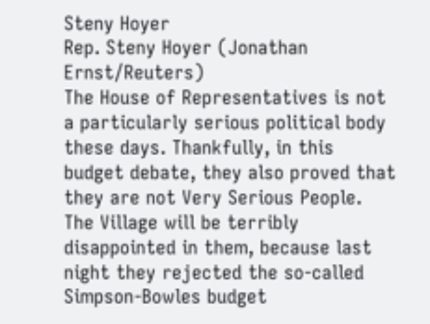Steny Hoyer
Rep. Steny Hoyer (Jonathan Ernst/Reuters)
The House of Representatives is not a particularly serious political body these days. Thankfully, in this budget debate, they also proved that they are not Very Serious People. The Village will be terribly disappointed in them, because last night they rejected the so-called Simpson-Bowles budget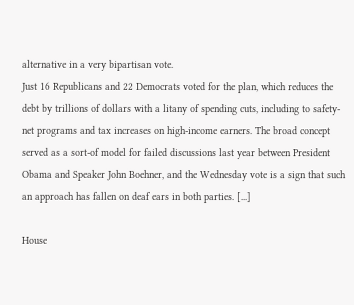alternative in a very bipartisan vote.
Just 16 Republicans and 22 Democrats voted for the plan, which reduces the debt by trillions of dollars with a litany of spending cuts, including to safety-net programs and tax increases on high-income earners. The broad concept served as a sort-of model for failed discussions last year between President Obama and Speaker John Boehner, and the Wednesday vote is a sign that such an approach has fallen on deaf ears in both parties. [...]

House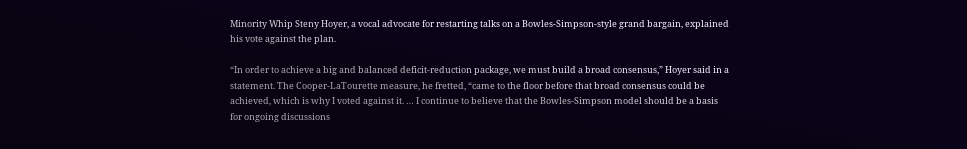Minority Whip Steny Hoyer, a vocal advocate for restarting talks on a Bowles-Simpson-style grand bargain, explained his vote against the plan.

“In order to achieve a big and balanced deficit-reduction package, we must build a broad consensus,” Hoyer said in a statement. The Cooper-LaTourette measure, he fretted, “came to the floor before that broad consensus could be achieved, which is why I voted against it. … I continue to believe that the Bowles-Simpson model should be a basis for ongoing discussions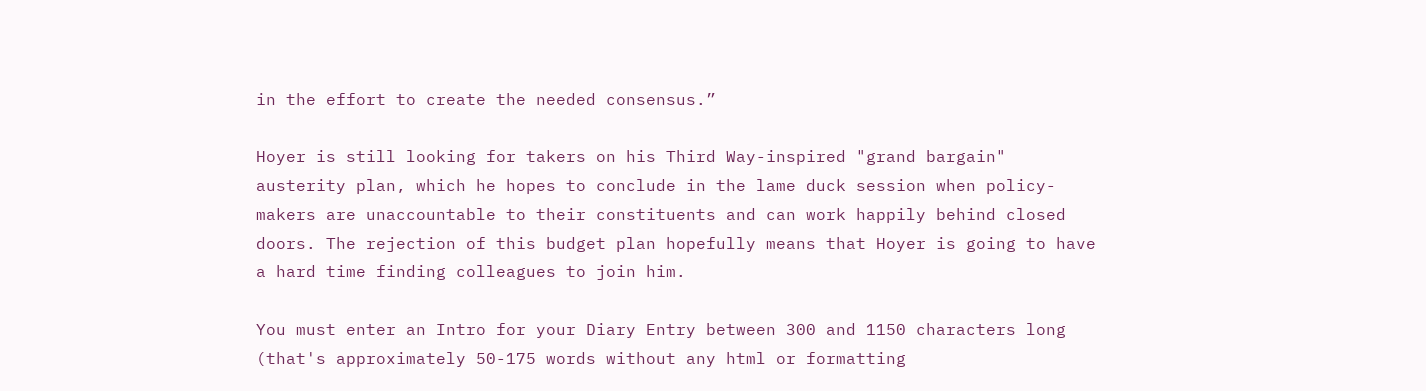in the effort to create the needed consensus.”

Hoyer is still looking for takers on his Third Way-inspired "grand bargain" austerity plan, which he hopes to conclude in the lame duck session when policy-makers are unaccountable to their constituents and can work happily behind closed doors. The rejection of this budget plan hopefully means that Hoyer is going to have a hard time finding colleagues to join him.

You must enter an Intro for your Diary Entry between 300 and 1150 characters long (that's approximately 50-175 words without any html or formatting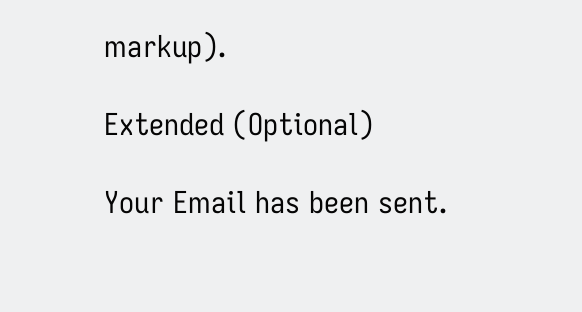markup).

Extended (Optional)

Your Email has been sent.